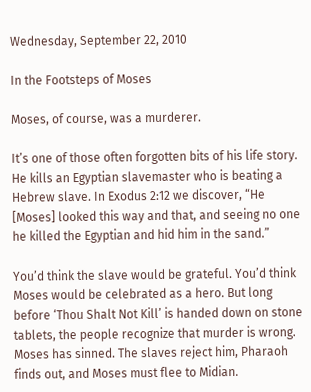Wednesday, September 22, 2010

In the Footsteps of Moses

Moses, of course, was a murderer.

It’s one of those often forgotten bits of his life story. He kills an Egyptian slavemaster who is beating a Hebrew slave. In Exodus 2:12 we discover, “He [Moses] looked this way and that, and seeing no one he killed the Egyptian and hid him in the sand.”

You’d think the slave would be grateful. You’d think Moses would be celebrated as a hero. But long before ‘Thou Shalt Not Kill’ is handed down on stone tablets, the people recognize that murder is wrong. Moses has sinned. The slaves reject him, Pharaoh finds out, and Moses must flee to Midian.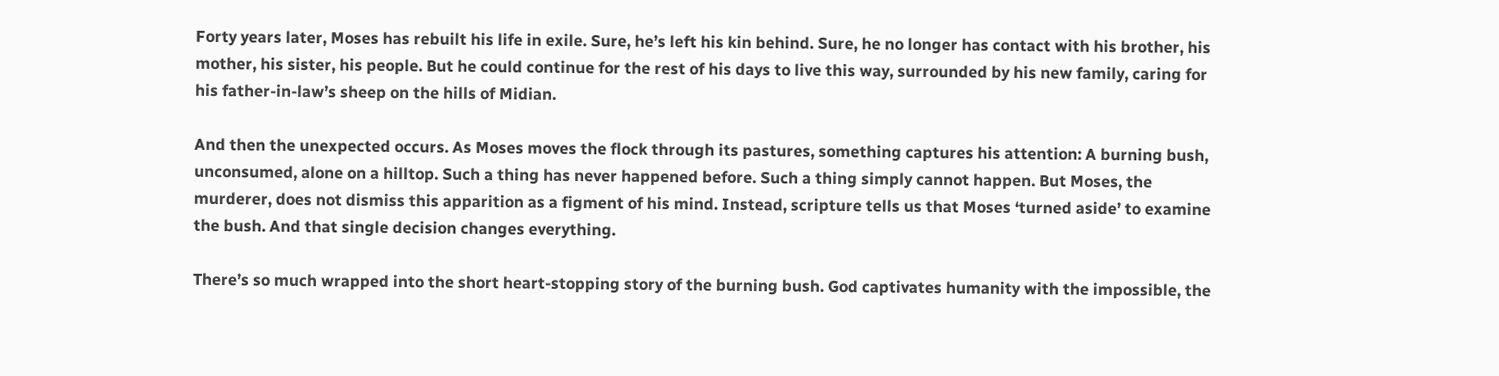Forty years later, Moses has rebuilt his life in exile. Sure, he’s left his kin behind. Sure, he no longer has contact with his brother, his mother, his sister, his people. But he could continue for the rest of his days to live this way, surrounded by his new family, caring for his father-in-law’s sheep on the hills of Midian.

And then the unexpected occurs. As Moses moves the flock through its pastures, something captures his attention: A burning bush, unconsumed, alone on a hilltop. Such a thing has never happened before. Such a thing simply cannot happen. But Moses, the murderer, does not dismiss this apparition as a figment of his mind. Instead, scripture tells us that Moses ‘turned aside’ to examine the bush. And that single decision changes everything.

There’s so much wrapped into the short heart-stopping story of the burning bush. God captivates humanity with the impossible, the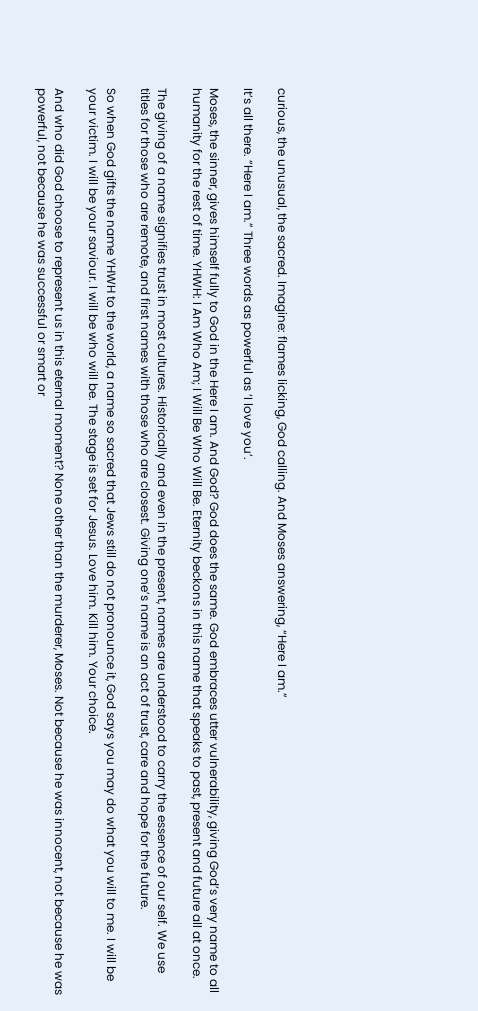curious, the unusual, the sacred. Imagine: flames licking, God calling. And Moses answering, “Here I am.”

It’s all there. “Here I am.” Three words as powerful as ‘I love you’.

Moses, the sinner, gives himself fully to God in the Here I am. And God? God does the same. God embraces utter vulnerability, giving God’s very name to all humanity for the rest of time. YHWH: I Am Who Am; I Will Be Who Will Be. Eternity beckons in this name that speaks to past, present and future all at once.

The giving of a name signifies trust in most cultures. Historically and even in the present, names are understood to carry the essence of our self. We use titles for those who are remote, and first names with those who are closest. Giving one’s name is an act of trust, care and hope for the future.

So when God gifts the name YHWH to the world, a name so sacred that Jews still do not pronounce it, God says you may do what you will to me. I will be your victim. I will be your saviour. I will be who will be. The stage is set for Jesus. Love him. Kill him. Your choice.

And who did God choose to represent us in this eternal moment? None other than the murderer, Moses. Not because he was innocent, not because he was powerful, not because he was successful or smart or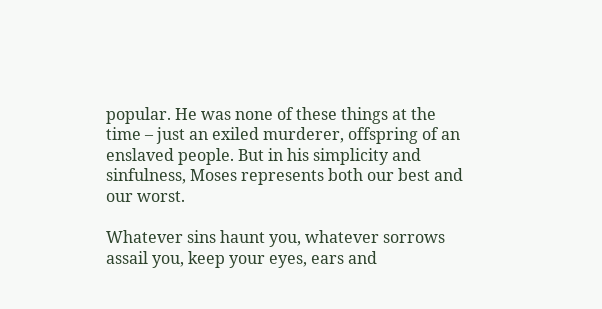popular. He was none of these things at the time – just an exiled murderer, offspring of an enslaved people. But in his simplicity and sinfulness, Moses represents both our best and our worst.

Whatever sins haunt you, whatever sorrows assail you, keep your eyes, ears and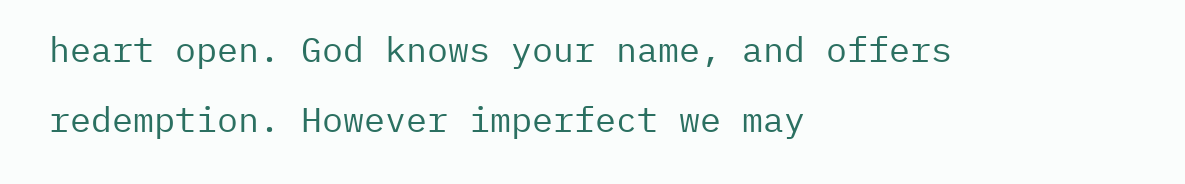heart open. God knows your name, and offers redemption. However imperfect we may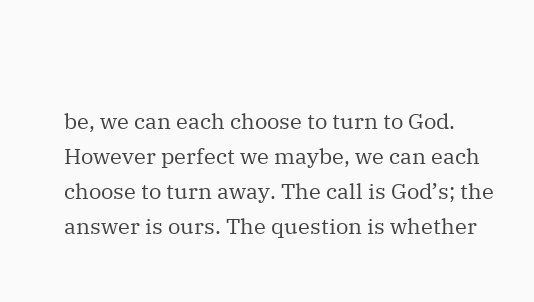be, we can each choose to turn to God. However perfect we maybe, we can each choose to turn away. The call is God’s; the answer is ours. The question is whether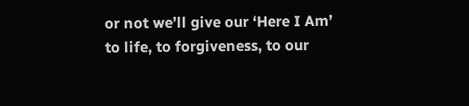or not we’ll give our ‘Here I Am’ to life, to forgiveness, to our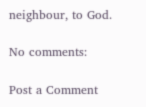neighbour, to God.

No comments:

Post a Comment